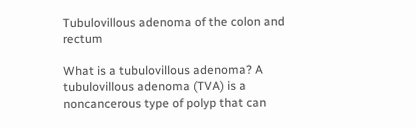Tubulovillous adenoma of the colon and rectum

What is a tubulovillous adenoma? A tubulovillous adenoma (TVA) is a noncancerous type of polyp that can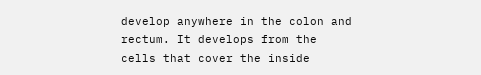develop anywhere in the colon and rectum. It develops from the cells that cover the inside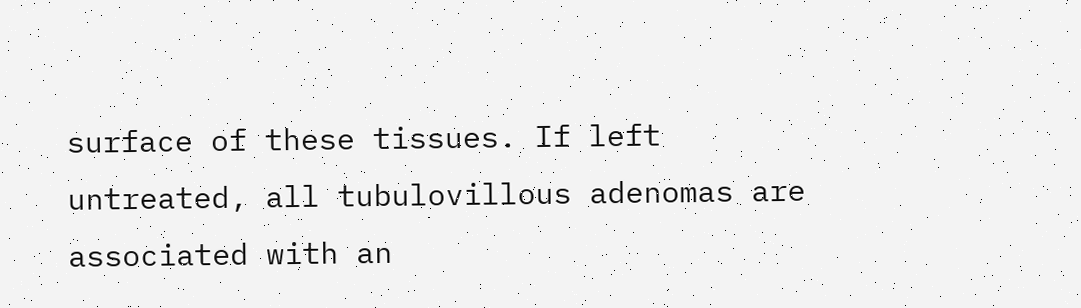surface of these tissues. If left untreated, all tubulovillous adenomas are associated with an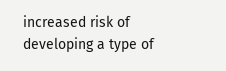increased risk of developing a type of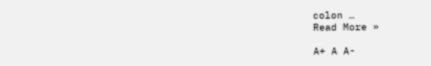colon …
Read More »

A+ A A-